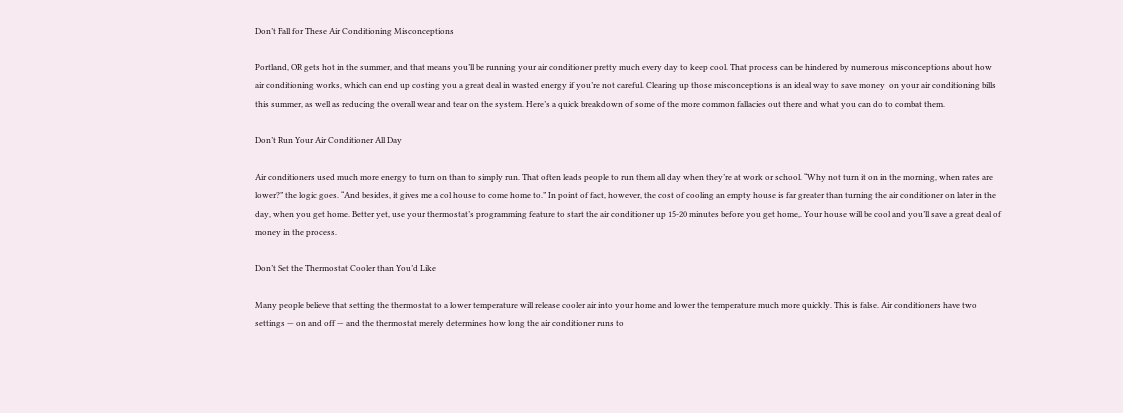Don’t Fall for These Air Conditioning Misconceptions

Portland, OR gets hot in the summer, and that means you’ll be running your air conditioner pretty much every day to keep cool. That process can be hindered by numerous misconceptions about how air conditioning works, which can end up costing you a great deal in wasted energy if you’re not careful. Clearing up those misconceptions is an ideal way to save money  on your air conditioning bills this summer, as well as reducing the overall wear and tear on the system. Here’s a quick breakdown of some of the more common fallacies out there and what you can do to combat them.

Don’t Run Your Air Conditioner All Day

Air conditioners used much more energy to turn on than to simply run. That often leads people to run them all day when they’re at work or school. “Why not turn it on in the morning, when rates are lower?” the logic goes. “And besides, it gives me a col house to come home to.” In point of fact, however, the cost of cooling an empty house is far greater than turning the air conditioner on later in the day, when you get home. Better yet, use your thermostat’s programming feature to start the air conditioner up 15-20 minutes before you get home,. Your house will be cool and you’ll save a great deal of money in the process.

Don’t Set the Thermostat Cooler than You’d Like

Many people believe that setting the thermostat to a lower temperature will release cooler air into your home and lower the temperature much more quickly. This is false. Air conditioners have two settings — on and off — and the thermostat merely determines how long the air conditioner runs to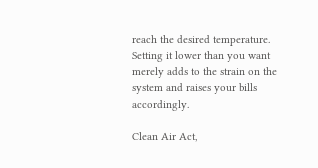reach the desired temperature. Setting it lower than you want merely adds to the strain on the system and raises your bills accordingly.

Clean Air Act,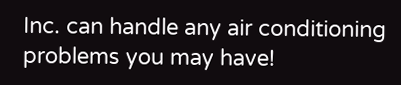Inc. can handle any air conditioning problems you may have!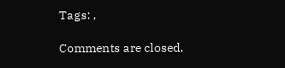Tags: ,

Comments are closed.